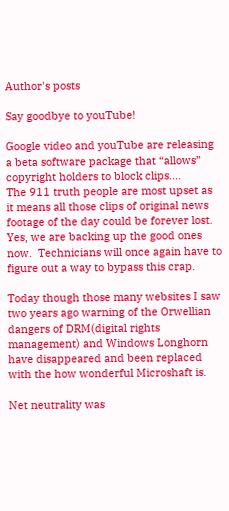Author's posts

Say goodbye to youTube!

Google video and youTube are releasing a beta software package that “allows” copyright holders to block clips.…
The 911 truth people are most upset as it means all those clips of original news footage of the day could be forever lost. Yes, we are backing up the good ones now.  Technicians will once again have to figure out a way to bypass this crap.

Today though those many websites I saw two years ago warning of the Orwellian dangers of DRM(digital rights management) and Windows Longhorn have disappeared and been replaced with the how wonderful Microshaft is.

Net neutrality was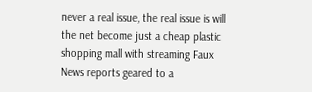never a real issue, the real issue is will the net become just a cheap plastic shopping mall with streaming Faux News reports geared to a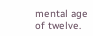mental age of twelve.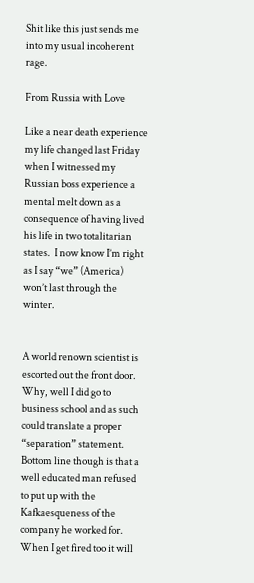Shit like this just sends me into my usual incoherent rage.

From Russia with Love

Like a near death experience my life changed last Friday when I witnessed my Russian boss experience a mental melt down as a consequence of having lived his life in two totalitarian states.  I now know I’m right as I say “we” (America) won’t last through the winter.


A world renown scientist is escorted out the front door.  Why, well I did go to business school and as such could translate a proper “separation” statement.  Bottom line though is that a well educated man refused to put up with the Kafkaesqueness of the company he worked for.  When I get fired too it will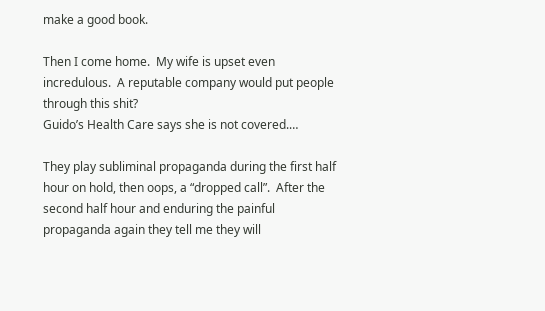make a good book.

Then I come home.  My wife is upset even incredulous.  A reputable company would put people through this shit?
Guido’s Health Care says she is not covered.…

They play subliminal propaganda during the first half hour on hold, then oops, a “dropped call”.  After the second half hour and enduring the painful propaganda again they tell me they will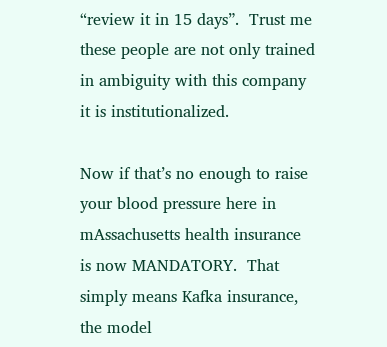“review it in 15 days”.  Trust me these people are not only trained in ambiguity with this company it is institutionalized.

Now if that’s no enough to raise your blood pressure here in mAssachusetts health insurance is now MANDATORY.  That simply means Kafka insurance, the model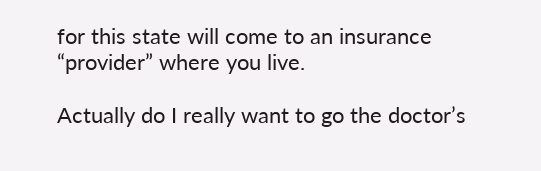for this state will come to an insurance “provider” where you live.

Actually do I really want to go the doctor’s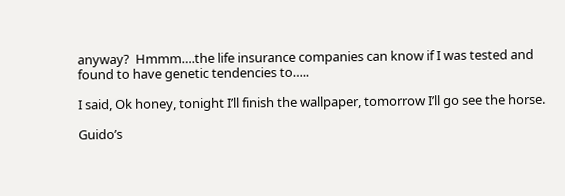anyway?  Hmmm….the life insurance companies can know if I was tested and found to have genetic tendencies to…..

I said, Ok honey, tonight I’ll finish the wallpaper, tomorrow I’ll go see the horse.

Guido’s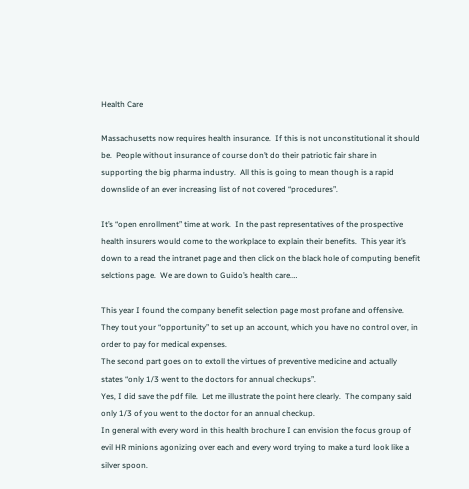Health Care

Massachusetts now requires health insurance.  If this is not unconstitutional it should be.  People without insurance of course don’t do their patriotic fair share in supporting the big pharma industry.  All this is going to mean though is a rapid downslide of an ever increasing list of not covered “procedures”.

It’s “open enrollment” time at work.  In the past representatives of the prospective health insurers would come to the workplace to explain their benefits.  This year it’s down to a read the intranet page and then click on the black hole of computing benefit selctions page.  We are down to Guido’s health care.…

This year I found the company benefit selection page most profane and offensive.  They tout your “opportunity” to set up an account, which you have no control over, in order to pay for medical expenses.
The second part goes on to extoll the virtues of preventive medicine and actually states “only 1/3 went to the doctors for annual checkups”.
Yes, I did save the pdf file.  Let me illustrate the point here clearly.  The company said only 1/3 of you went to the doctor for an annual checkup.
In general with every word in this health brochure I can envision the focus group of evil HR minions agonizing over each and every word trying to make a turd look like a silver spoon.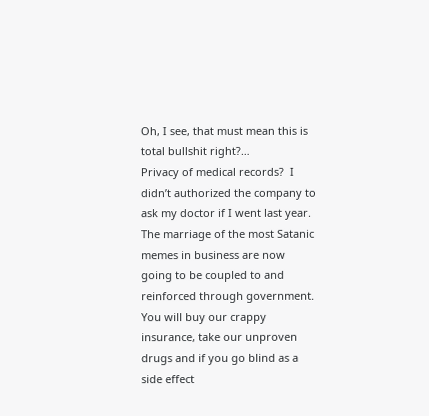Oh, I see, that must mean this is total bullshit right?…
Privacy of medical records?  I didn’t authorized the company to ask my doctor if I went last year.  The marriage of the most Satanic memes in business are now going to be coupled to and reinforced through government.
You will buy our crappy insurance, take our unproven drugs and if you go blind as a side effect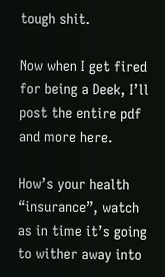tough shit.

Now when I get fired for being a Deek, I’ll post the entire pdf and more here.

How’s your health “insurance”, watch as in time it’s going to wither away into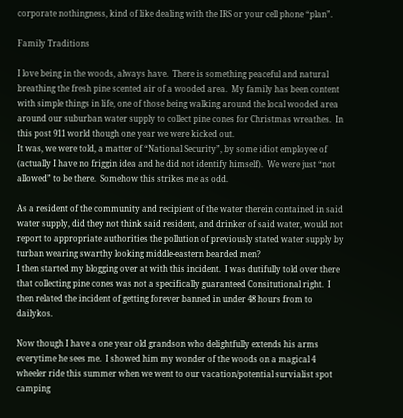corporate nothingness, kind of like dealing with the IRS or your cell phone “plan”.

Family Traditions

I love being in the woods, always have.  There is something peaceful and natural breathing the fresh pine scented air of a wooded area.  My family has been content with simple things in life, one of those being walking around the local wooded area around our suburban water supply to collect pine cones for Christmas wreathes.  In this post 911 world though one year we were kicked out.
It was, we were told, a matter of “National Security”, by some idiot employee of (actually I have no friggin idea and he did not identify himself).  We were just “not allowed” to be there.  Somehow this strikes me as odd.

As a resident of the community and recipient of the water therein contained in said water supply, did they not think said resident, and drinker of said water, would not report to appropriate authorities the pollution of previously stated water supply by turban wearing swarthy looking middle-eastern bearded men?
I then started my blogging over at with this incident.  I was dutifully told over there that collecting pine cones was not a specifically guaranteed Consitutional right.  I then related the incident of getting forever banned in under 48 hours from to dailykos.

Now though I have a one year old grandson who delightfully extends his arms everytime he sees me.  I showed him my wonder of the woods on a magical 4 wheeler ride this summer when we went to our vacation/potential survialist spot camping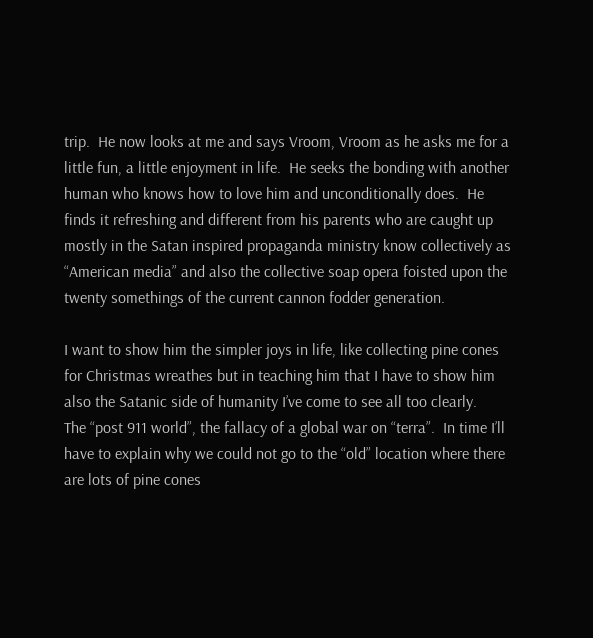trip.  He now looks at me and says Vroom, Vroom as he asks me for a little fun, a little enjoyment in life.  He seeks the bonding with another human who knows how to love him and unconditionally does.  He finds it refreshing and different from his parents who are caught up mostly in the Satan inspired propaganda ministry know collectively as “American media” and also the collective soap opera foisted upon the twenty somethings of the current cannon fodder generation.

I want to show him the simpler joys in life, like collecting pine cones for Christmas wreathes but in teaching him that I have to show him also the Satanic side of humanity I’ve come to see all too clearly.
The “post 911 world”, the fallacy of a global war on “terra”.  In time I’ll have to explain why we could not go to the “old” location where there are lots of pine cones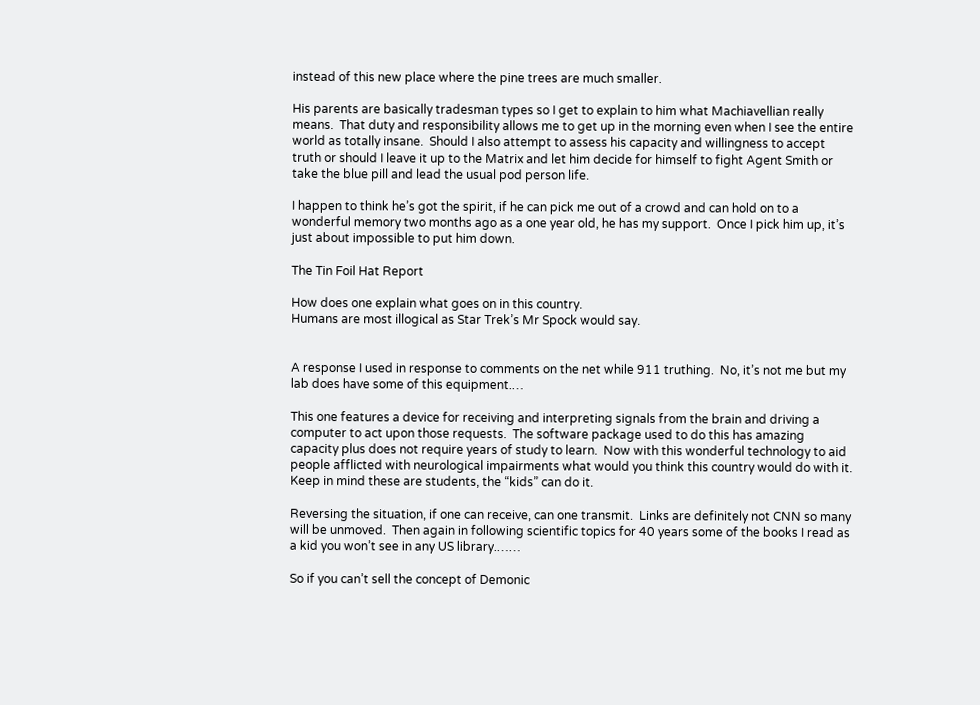instead of this new place where the pine trees are much smaller.

His parents are basically tradesman types so I get to explain to him what Machiavellian really means.  That duty and responsibility allows me to get up in the morning even when I see the entire world as totally insane.  Should I also attempt to assess his capacity and willingness to accept truth or should I leave it up to the Matrix and let him decide for himself to fight Agent Smith or take the blue pill and lead the usual pod person life.

I happen to think he’s got the spirit, if he can pick me out of a crowd and can hold on to a wonderful memory two months ago as a one year old, he has my support.  Once I pick him up, it’s just about impossible to put him down.

The Tin Foil Hat Report

How does one explain what goes on in this country.
Humans are most illogical as Star Trek’s Mr Spock would say.


A response I used in response to comments on the net while 911 truthing.  No, it’s not me but my lab does have some of this equipment.…

This one features a device for receiving and interpreting signals from the brain and driving a computer to act upon those requests.  The software package used to do this has amazing capacity plus does not require years of study to learn.  Now with this wonderful technology to aid people afflicted with neurological impairments what would you think this country would do with it.
Keep in mind these are students, the “kids” can do it.

Reversing the situation, if one can receive, can one transmit.  Links are definitely not CNN so many will be unmoved.  Then again in following scientific topics for 40 years some of the books I read as a kid you won’t see in any US library.……

So if you can’t sell the concept of Demonic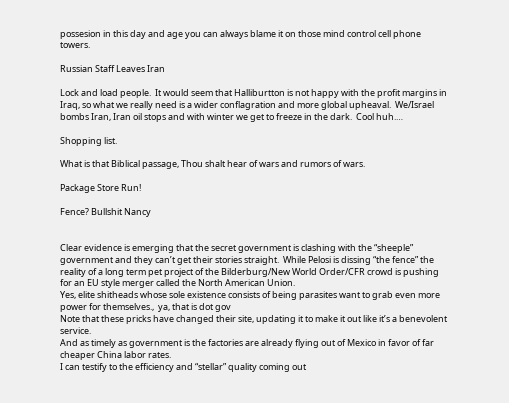possesion in this day and age you can always blame it on those mind control cell phone towers.

Russian Staff Leaves Iran

Lock and load people.  It would seem that Halliburtton is not happy with the profit margins in Iraq, so what we really need is a wider conflagration and more global upheaval.  We/Israel bombs Iran, Iran oil stops and with winter we get to freeze in the dark.  Cool huh.…

Shopping list.

What is that Biblical passage, Thou shalt hear of wars and rumors of wars.

Package Store Run!

Fence? Bullshit Nancy


Clear evidence is emerging that the secret government is clashing with the “sheeple” government and they can’t get their stories straight.  While Pelosi is dissing “the fence” the reality of a long term pet project of the Bilderburg/New World Order/CFR crowd is pushing for an EU style merger called the North American Union.
Yes, elite shitheads whose sole existence consists of being parasites want to grab even more power for themselves.,  ya, that is dot gov
Note that these pricks have changed their site, updating it to make it out like it’s a benevolent service.
And as timely as government is the factories are already flying out of Mexico in favor of far cheaper China labor rates.
I can testify to the efficiency and “stellar” quality coming out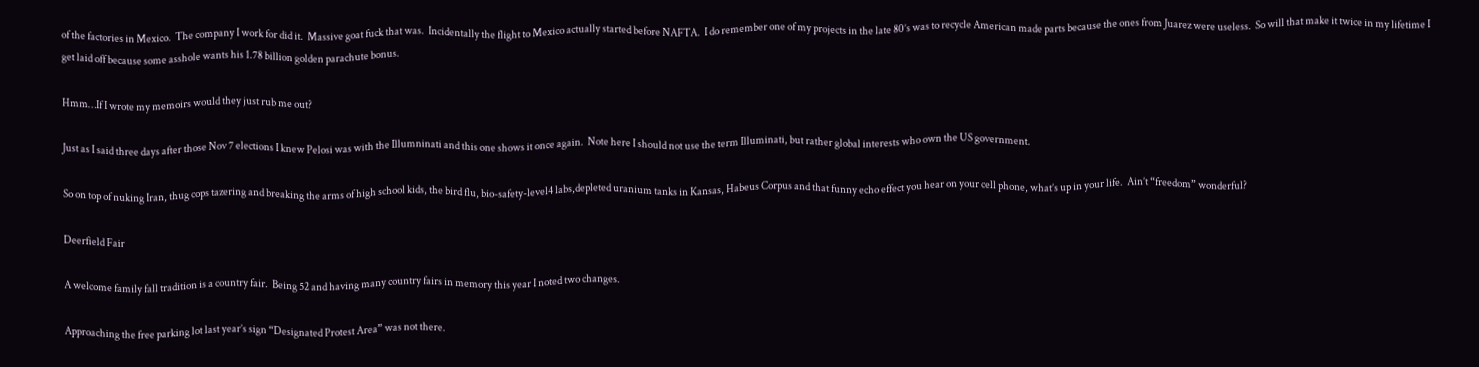of the factories in Mexico.  The company I work for did it.  Massive goat fuck that was.  Incidentally the flight to Mexico actually started before NAFTA.  I do remember one of my projects in the late 80’s was to recycle American made parts because the ones from Juarez were useless.  So will that make it twice in my lifetime I get laid off because some asshole wants his 1.78 billion golden parachute bonus.

Hmm…If I wrote my memoirs would they just rub me out?

Just as I said three days after those Nov 7 elections I knew Pelosi was with the Illumninati and this one shows it once again.  Note here I should not use the term Illuminati, but rather global interests who own the US government.

So on top of nuking Iran, thug cops tazering and breaking the arms of high school kids, the bird flu, bio-safety-level4 labs,depleted uranium tanks in Kansas, Habeus Corpus and that funny echo effect you hear on your cell phone, what’s up in your life.  Ain’t “freedom” wonderful?

Deerfield Fair

A welcome family fall tradition is a country fair.  Being 52 and having many country fairs in memory this year I noted two changes.

Approaching the free parking lot last year’s sign “Designated Protest Area” was not there.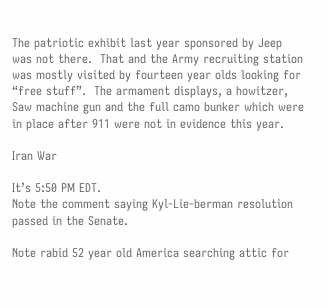The patriotic exhibit last year sponsored by Jeep was not there.  That and the Army recruiting station was mostly visited by fourteen year olds looking for “free stuff”.  The armament displays, a howitzer, Saw machine gun and the full camo bunker which were in place after 911 were not in evidence this year.

Iran War

It’s 5:50 PM EDT.
Note the comment saying Kyl-Lie-berman resolution passed in the Senate.

Note rabid 52 year old America searching attic for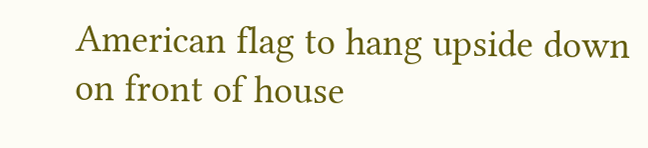American flag to hang upside down on front of house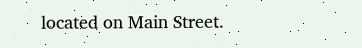located on Main Street.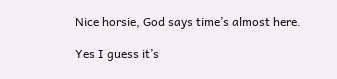Nice horsie, God says time’s almost here.

Yes I guess it’s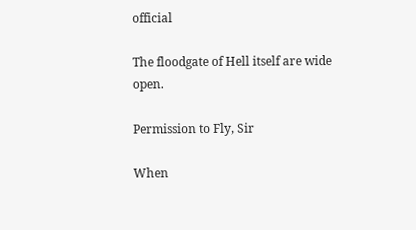official

The floodgate of Hell itself are wide open.

Permission to Fly, Sir

When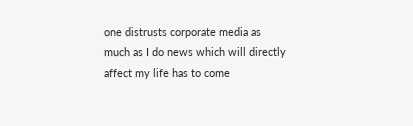one distrusts corporate media as much as I do news which will directly affect my life has to come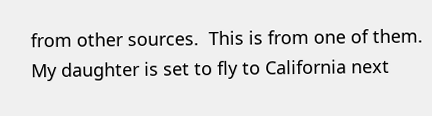from other sources.  This is from one of them.  My daughter is set to fly to California next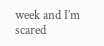week and I’m scared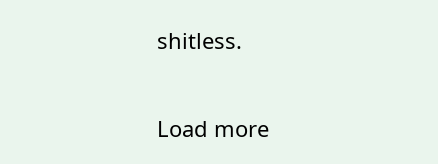shitless.

Load more